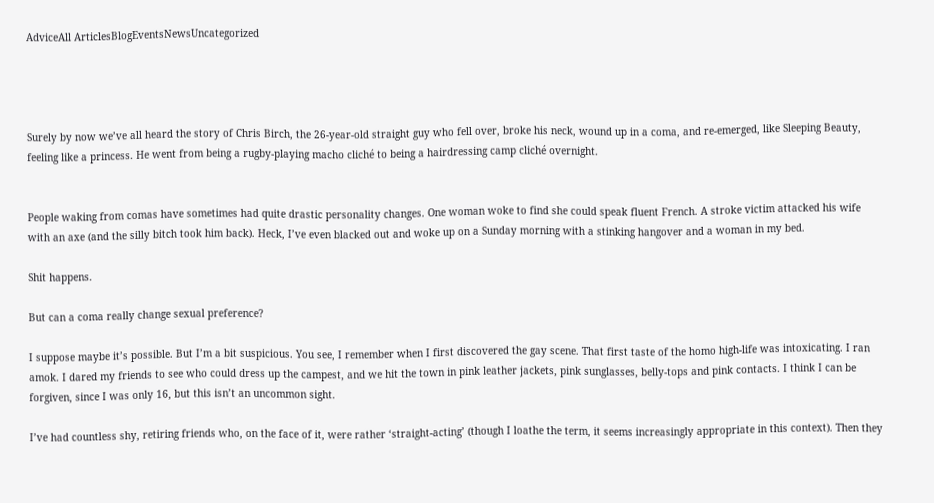AdviceAll ArticlesBlogEventsNewsUncategorized




Surely by now we’ve all heard the story of Chris Birch, the 26-year-old straight guy who fell over, broke his neck, wound up in a coma, and re-emerged, like Sleeping Beauty, feeling like a princess. He went from being a rugby-playing macho cliché to being a hairdressing camp cliché overnight.


People waking from comas have sometimes had quite drastic personality changes. One woman woke to find she could speak fluent French. A stroke victim attacked his wife with an axe (and the silly bitch took him back). Heck, I’ve even blacked out and woke up on a Sunday morning with a stinking hangover and a woman in my bed.

Shit happens.

But can a coma really change sexual preference?

I suppose maybe it’s possible. But I’m a bit suspicious. You see, I remember when I first discovered the gay scene. That first taste of the homo high-life was intoxicating. I ran amok. I dared my friends to see who could dress up the campest, and we hit the town in pink leather jackets, pink sunglasses, belly-tops and pink contacts. I think I can be forgiven, since I was only 16, but this isn’t an uncommon sight.

I’ve had countless shy, retiring friends who, on the face of it, were rather ‘straight-acting’ (though I loathe the term, it seems increasingly appropriate in this context). Then they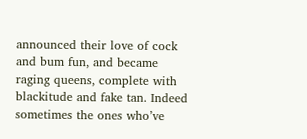announced their love of cock and bum fun, and became raging queens, complete with blackitude and fake tan. Indeed sometimes the ones who’ve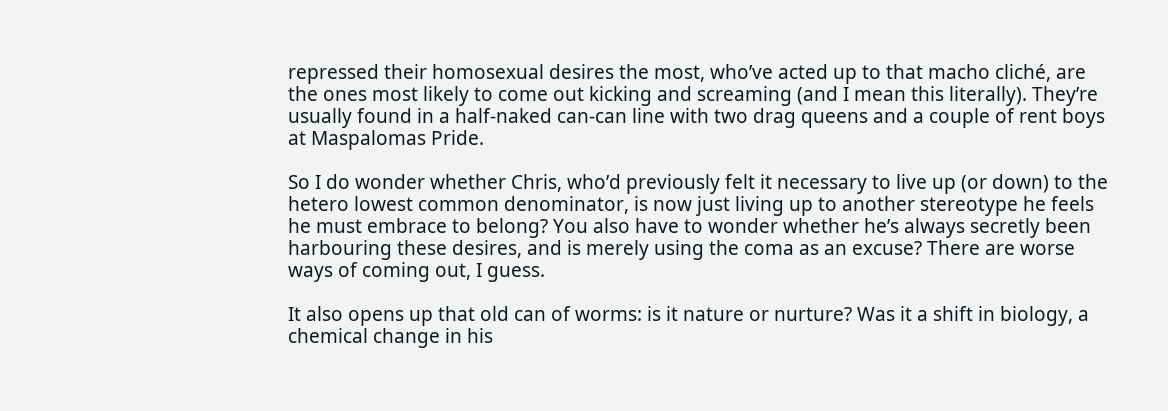repressed their homosexual desires the most, who’ve acted up to that macho cliché, are the ones most likely to come out kicking and screaming (and I mean this literally). They’re usually found in a half-naked can-can line with two drag queens and a couple of rent boys at Maspalomas Pride.

So I do wonder whether Chris, who’d previously felt it necessary to live up (or down) to the hetero lowest common denominator, is now just living up to another stereotype he feels he must embrace to belong? You also have to wonder whether he’s always secretly been harbouring these desires, and is merely using the coma as an excuse? There are worse ways of coming out, I guess.

It also opens up that old can of worms: is it nature or nurture? Was it a shift in biology, a chemical change in his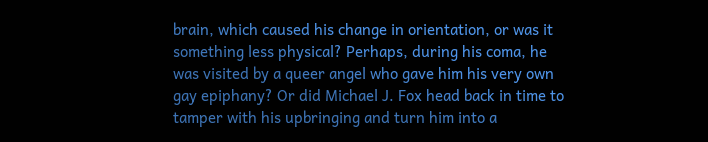brain, which caused his change in orientation, or was it something less physical? Perhaps, during his coma, he was visited by a queer angel who gave him his very own gay epiphany? Or did Michael J. Fox head back in time to tamper with his upbringing and turn him into a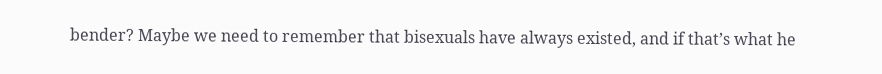bender? Maybe we need to remember that bisexuals have always existed, and if that’s what he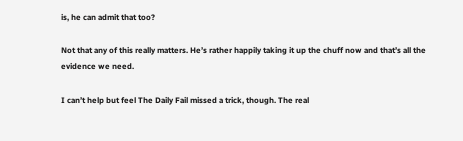is, he can admit that too?

Not that any of this really matters. He’s rather happily taking it up the chuff now and that’s all the evidence we need.

I can’t help but feel The Daily Fail missed a trick, though. The real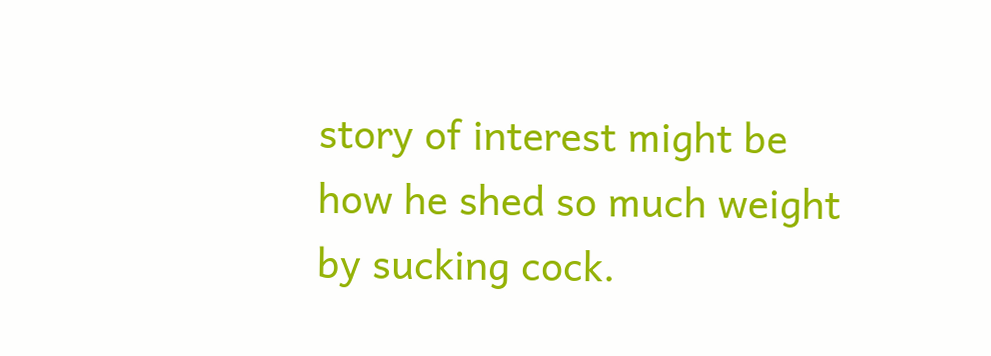story of interest might be how he shed so much weight by sucking cock.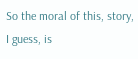So the moral of this, story, I guess, is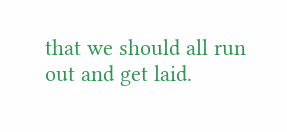that we should all run out and get laid.